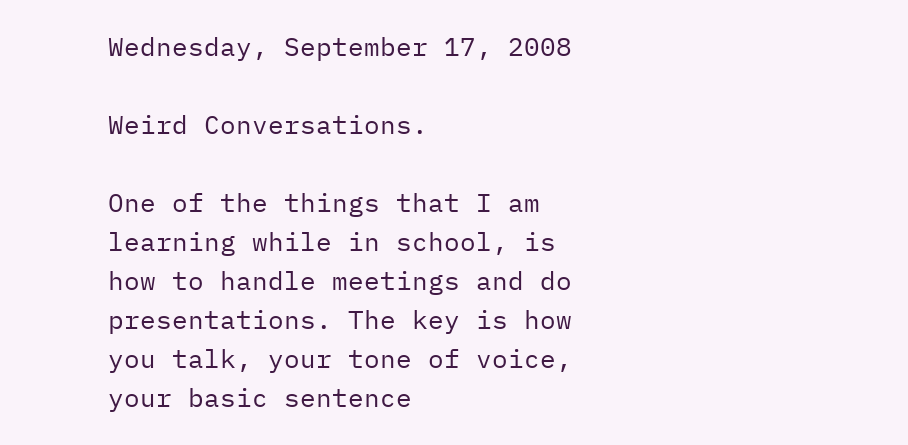Wednesday, September 17, 2008

Weird Conversations.

One of the things that I am learning while in school, is how to handle meetings and do presentations. The key is how you talk, your tone of voice, your basic sentence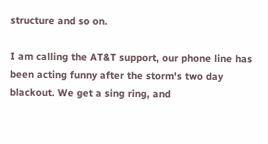structure and so on.

I am calling the AT&T support, our phone line has been acting funny after the storm's two day blackout. We get a sing ring, and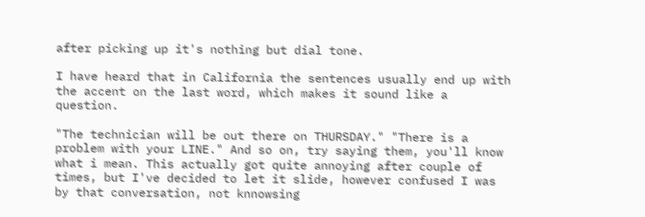after picking up it's nothing but dial tone.

I have heard that in California the sentences usually end up with the accent on the last word, which makes it sound like a question.

"The technician will be out there on THURSDAY." "There is a problem with your LINE." And so on, try saying them, you'll know what i mean. This actually got quite annoying after couple of times, but I've decided to let it slide, however confused I was by that conversation, not knnowsing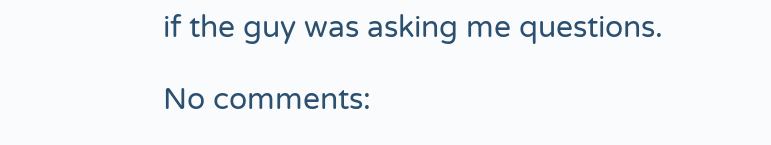if the guy was asking me questions.

No comments: